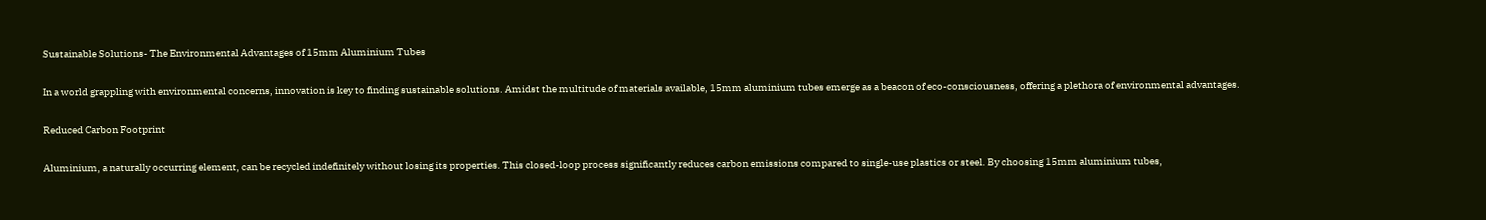Sustainable Solutions- The Environmental Advantages of 15mm Aluminium Tubes

In a world grappling with environmental concerns, innovation is key to finding sustainable solutions. Amidst the multitude of materials available, 15mm aluminium tubes emerge as a beacon of eco-consciousness, offering a plethora of environmental advantages.

Reduced Carbon Footprint

Aluminium, a naturally occurring element, can be recycled indefinitely without losing its properties. This closed-loop process significantly reduces carbon emissions compared to single-use plastics or steel. By choosing 15mm aluminium tubes,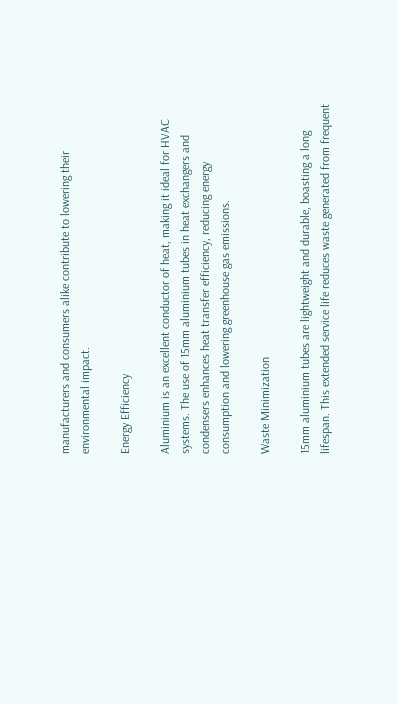manufacturers and consumers alike contribute to lowering their environmental impact.

Energy Efficiency

Aluminium is an excellent conductor of heat, making it ideal for HVAC systems. The use of 15mm aluminium tubes in heat exchangers and condensers enhances heat transfer efficiency, reducing energy consumption and lowering greenhouse gas emissions.

Waste Minimization

15mm aluminium tubes are lightweight and durable, boasting a long lifespan. This extended service life reduces waste generated from frequent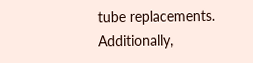tube replacements. Additionally,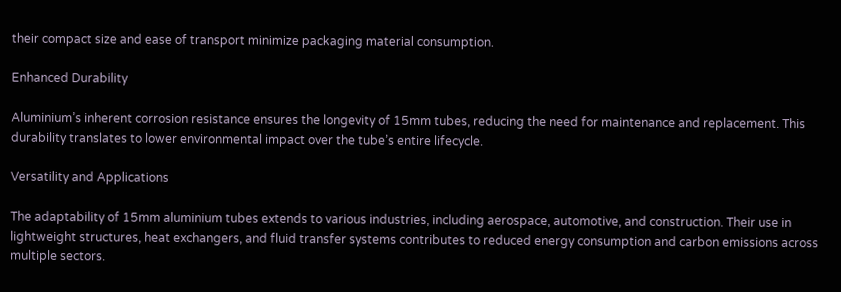their compact size and ease of transport minimize packaging material consumption.

Enhanced Durability

Aluminium’s inherent corrosion resistance ensures the longevity of 15mm tubes, reducing the need for maintenance and replacement. This durability translates to lower environmental impact over the tube’s entire lifecycle.

Versatility and Applications

The adaptability of 15mm aluminium tubes extends to various industries, including aerospace, automotive, and construction. Their use in lightweight structures, heat exchangers, and fluid transfer systems contributes to reduced energy consumption and carbon emissions across multiple sectors.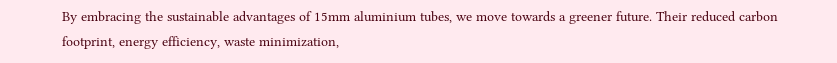By embracing the sustainable advantages of 15mm aluminium tubes, we move towards a greener future. Their reduced carbon footprint, energy efficiency, waste minimization,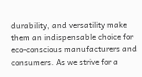durability, and versatility make them an indispensable choice for eco-conscious manufacturers and consumers. As we strive for a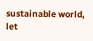sustainable world, let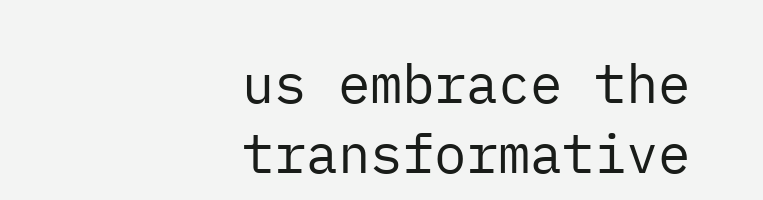us embrace the transformative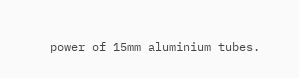power of 15mm aluminium tubes.